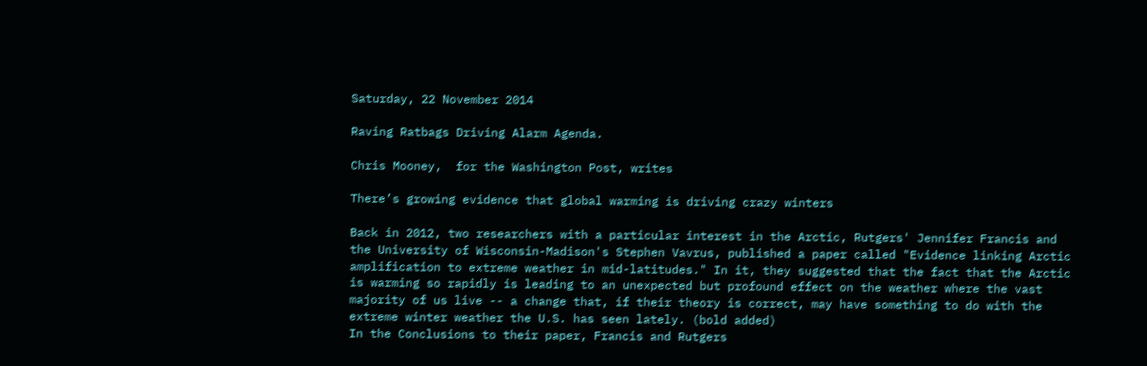Saturday, 22 November 2014

Raving Ratbags Driving Alarm Agenda.

Chris Mooney,  for the Washington Post, writes

There’s growing evidence that global warming is driving crazy winters

Back in 2012, two researchers with a particular interest in the Arctic, Rutgers' Jennifer Francis and the University of Wisconsin-Madison's Stephen Vavrus, published a paper called "Evidence linking Arctic amplification to extreme weather in mid-latitudes." In it, they suggested that the fact that the Arctic is warming so rapidly is leading to an unexpected but profound effect on the weather where the vast majority of us live -- a change that, if their theory is correct, may have something to do with the extreme winter weather the U.S. has seen lately. (bold added)
In the Conclusions to their paper, Francis and Rutgers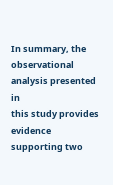In summary, the observational analysis presented in
this study provides evidence supporting two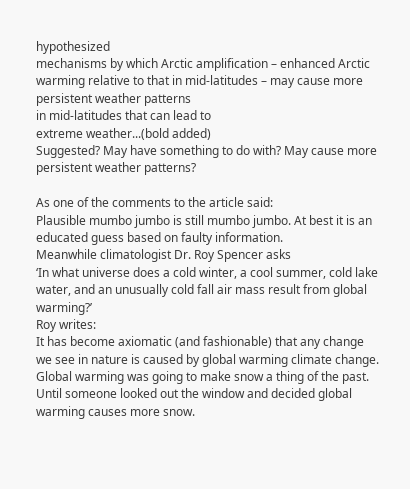hypothesized
mechanisms by which Arctic amplification – enhanced Arctic
warming relative to that in mid-latitudes – may cause more
persistent weather patterns
in mid-latitudes that can lead to
extreme weather...(bold added)
Suggested? May have something to do with? May cause more persistent weather patterns?

As one of the comments to the article said:
Plausible mumbo jumbo is still mumbo jumbo. At best it is an educated guess based on faulty information.
Meanwhile climatologist Dr. Roy Spencer asks
‘In what universe does a cold winter, a cool summer, cold lake water, and an unusually cold fall air mass result from global warming?’
Roy writes:
It has become axiomatic (and fashionable) that any change we see in nature is caused by global warming climate change.
Global warming was going to make snow a thing of the past. Until someone looked out the window and decided global warming causes more snow.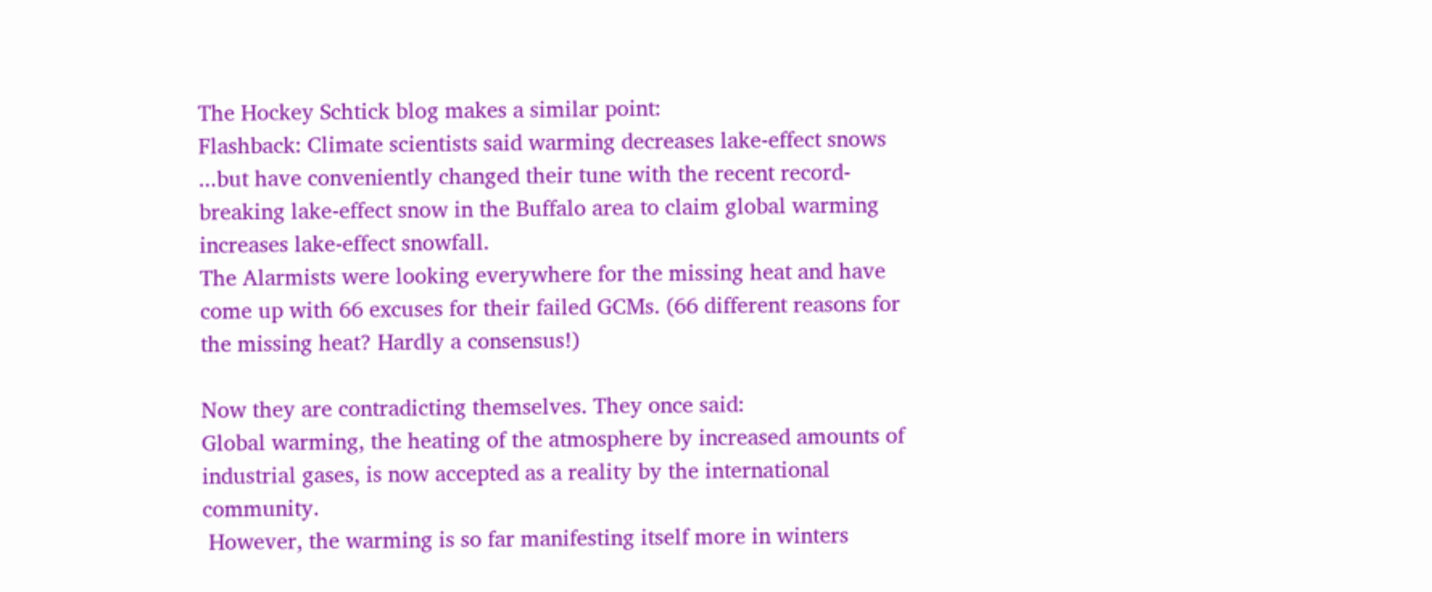The Hockey Schtick blog makes a similar point:
Flashback: Climate scientists said warming decreases lake-effect snows
...but have conveniently changed their tune with the recent record-breaking lake-effect snow in the Buffalo area to claim global warming increases lake-effect snowfall.
The Alarmists were looking everywhere for the missing heat and have come up with 66 excuses for their failed GCMs. (66 different reasons for the missing heat? Hardly a consensus!)

Now they are contradicting themselves. They once said:
Global warming, the heating of the atmosphere by increased amounts of industrial gases, is now accepted as a reality by the international community.
 However, the warming is so far manifesting itself more in winters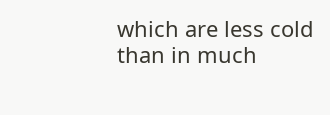which are less cold than in much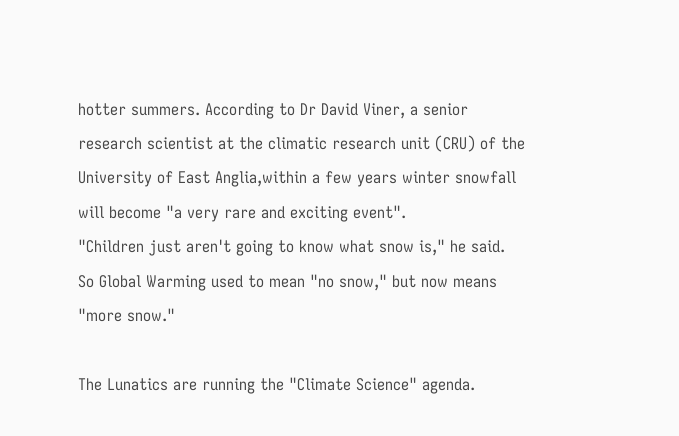hotter summers. According to Dr David Viner, a senior research scientist at the climatic research unit (CRU) of the University of East Anglia,within a few years winter snowfall will become "a very rare and exciting event".
"Children just aren't going to know what snow is," he said.
So Global Warming used to mean "no snow," but now means "more snow."

The Lunatics are running the "Climate Science" agenda.